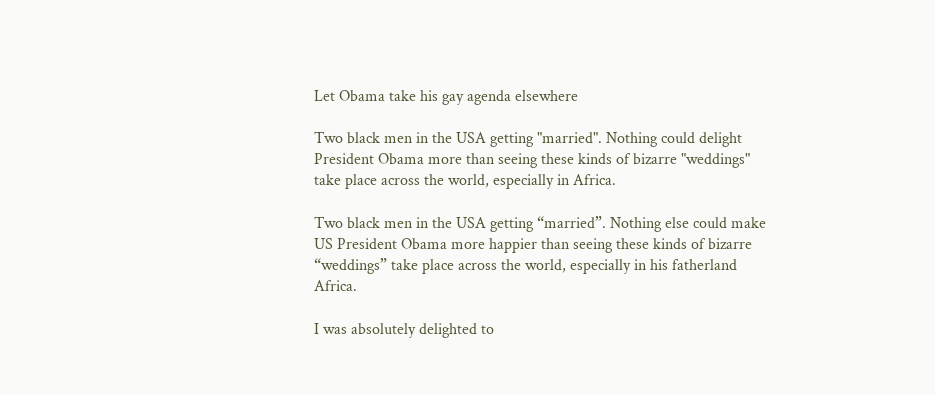Let Obama take his gay agenda elsewhere

Two black men in the USA getting "married". Nothing could delight President Obama more than seeing these kinds of bizarre "weddings" take place across the world, especially in Africa.

Two black men in the USA getting “married”. Nothing else could make US President Obama more happier than seeing these kinds of bizarre “weddings” take place across the world, especially in his fatherland Africa.

I was absolutely delighted to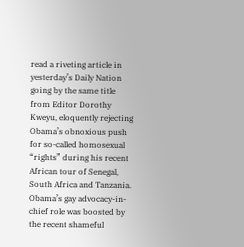read a riveting article in yesterday’s Daily Nation going by the same title from Editor Dorothy Kweyu, eloquently rejecting Obama’s obnoxious push for so-called homosexual “rights” during his recent African tour of Senegal, South Africa and Tanzania. Obama’s gay advocacy-in-chief role was boosted by the recent shameful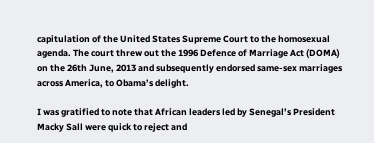capitulation of the United States Supreme Court to the homosexual agenda. The court threw out the 1996 Defence of Marriage Act (DOMA) on the 26th June, 2013 and subsequently endorsed same-sex marriages across America, to Obama’s delight.

I was gratified to note that African leaders led by Senegal’s President Macky Sall were quick to reject and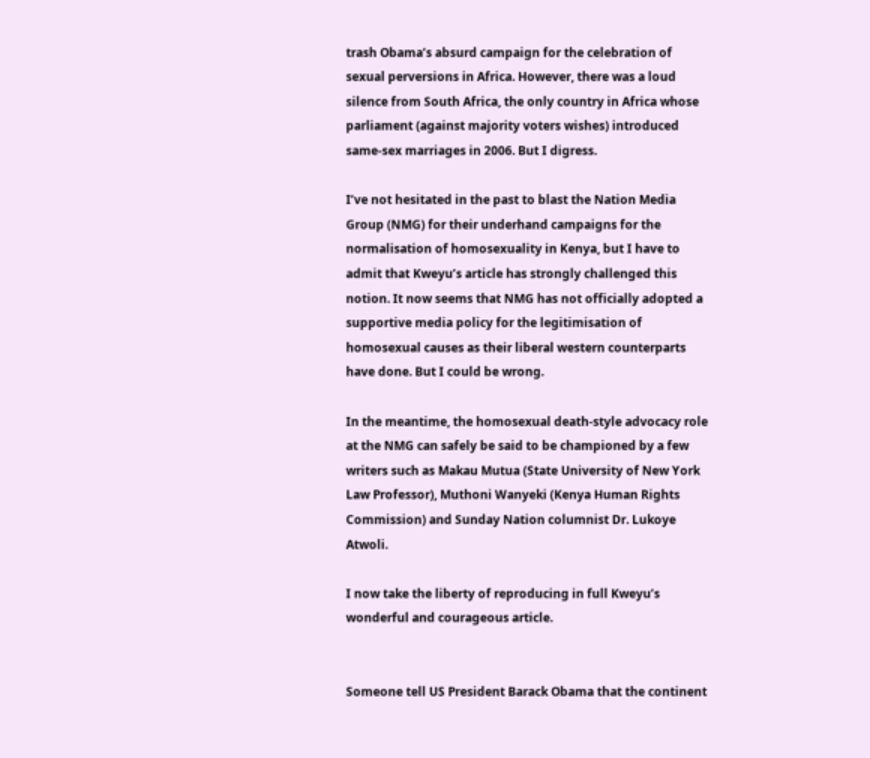trash Obama’s absurd campaign for the celebration of sexual perversions in Africa. However, there was a loud silence from South Africa, the only country in Africa whose parliament (against majority voters wishes) introduced same-sex marriages in 2006. But I digress.

I’ve not hesitated in the past to blast the Nation Media Group (NMG) for their underhand campaigns for the normalisation of homosexuality in Kenya, but I have to admit that Kweyu’s article has strongly challenged this notion. It now seems that NMG has not officially adopted a supportive media policy for the legitimisation of homosexual causes as their liberal western counterparts have done. But I could be wrong.

In the meantime, the homosexual death-style advocacy role at the NMG can safely be said to be championed by a few writers such as Makau Mutua (State University of New York Law Professor), Muthoni Wanyeki (Kenya Human Rights Commission) and Sunday Nation columnist Dr. Lukoye Atwoli.

I now take the liberty of reproducing in full Kweyu’s wonderful and courageous article.


Someone tell US President Barack Obama that the continent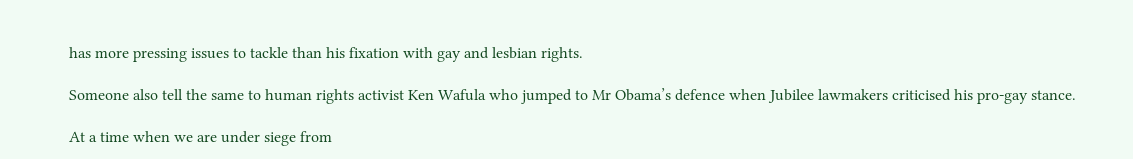has more pressing issues to tackle than his fixation with gay and lesbian rights.

Someone also tell the same to human rights activist Ken Wafula who jumped to Mr Obama’s defence when Jubilee lawmakers criticised his pro-gay stance.

At a time when we are under siege from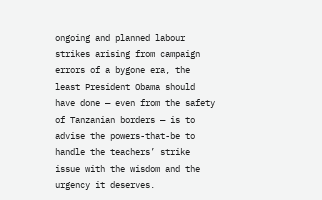ongoing and planned labour strikes arising from campaign errors of a bygone era, the least President Obama should have done — even from the safety of Tanzanian borders — is to advise the powers-that-be to handle the teachers’ strike issue with the wisdom and the urgency it deserves.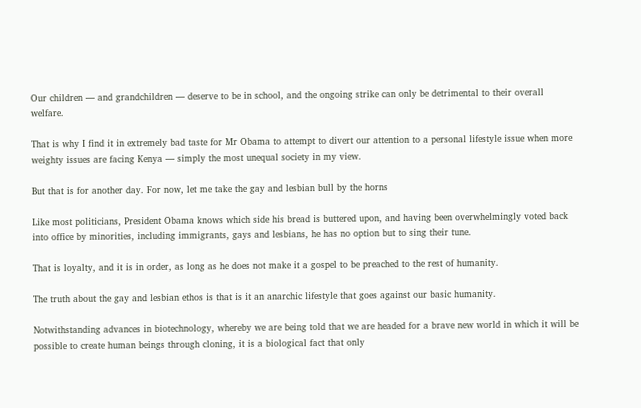Our children — and grandchildren — deserve to be in school, and the ongoing strike can only be detrimental to their overall welfare.

That is why I find it in extremely bad taste for Mr Obama to attempt to divert our attention to a personal lifestyle issue when more weighty issues are facing Kenya — simply the most unequal society in my view.

But that is for another day. For now, let me take the gay and lesbian bull by the horns

Like most politicians, President Obama knows which side his bread is buttered upon, and having been overwhelmingly voted back into office by minorities, including immigrants, gays and lesbians, he has no option but to sing their tune.

That is loyalty, and it is in order, as long as he does not make it a gospel to be preached to the rest of humanity.

The truth about the gay and lesbian ethos is that is it an anarchic lifestyle that goes against our basic humanity.

Notwithstanding advances in biotechnology, whereby we are being told that we are headed for a brave new world in which it will be possible to create human beings through cloning, it is a biological fact that only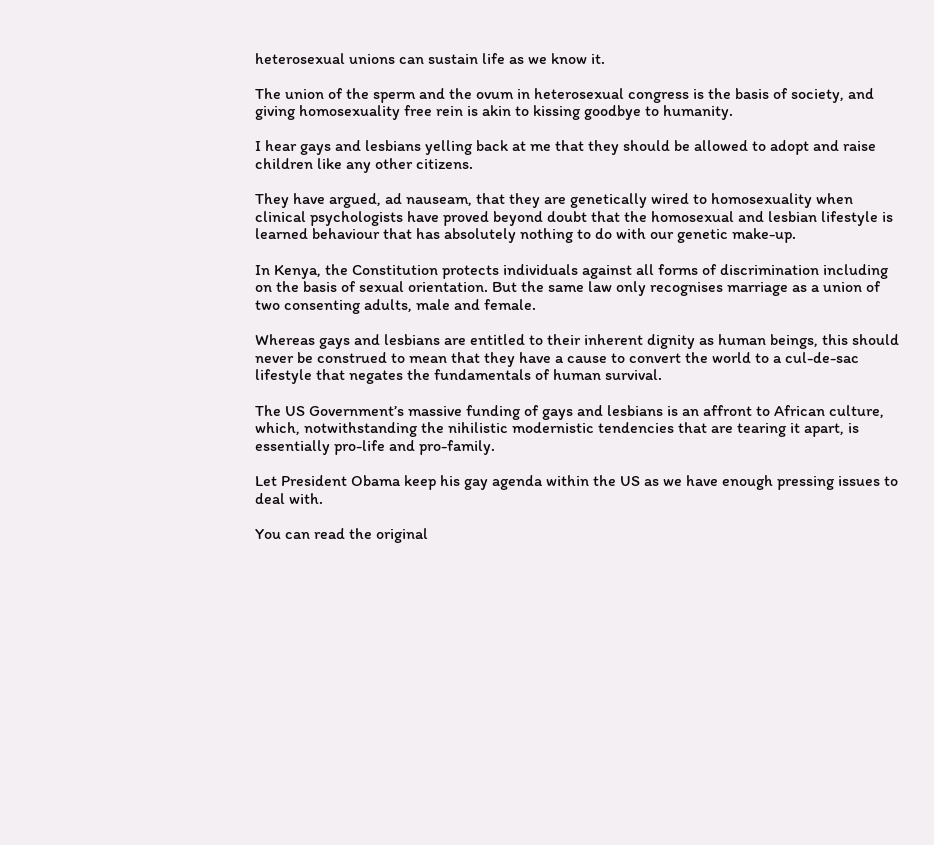heterosexual unions can sustain life as we know it.

The union of the sperm and the ovum in heterosexual congress is the basis of society, and giving homosexuality free rein is akin to kissing goodbye to humanity.

I hear gays and lesbians yelling back at me that they should be allowed to adopt and raise children like any other citizens.

They have argued, ad nauseam, that they are genetically wired to homosexuality when clinical psychologists have proved beyond doubt that the homosexual and lesbian lifestyle is learned behaviour that has absolutely nothing to do with our genetic make-up.

In Kenya, the Constitution protects individuals against all forms of discrimination including on the basis of sexual orientation. But the same law only recognises marriage as a union of two consenting adults, male and female.

Whereas gays and lesbians are entitled to their inherent dignity as human beings, this should never be construed to mean that they have a cause to convert the world to a cul-de-sac lifestyle that negates the fundamentals of human survival.

The US Government’s massive funding of gays and lesbians is an affront to African culture, which, notwithstanding the nihilistic modernistic tendencies that are tearing it apart, is essentially pro-life and pro-family.

Let President Obama keep his gay agenda within the US as we have enough pressing issues to deal with.

You can read the original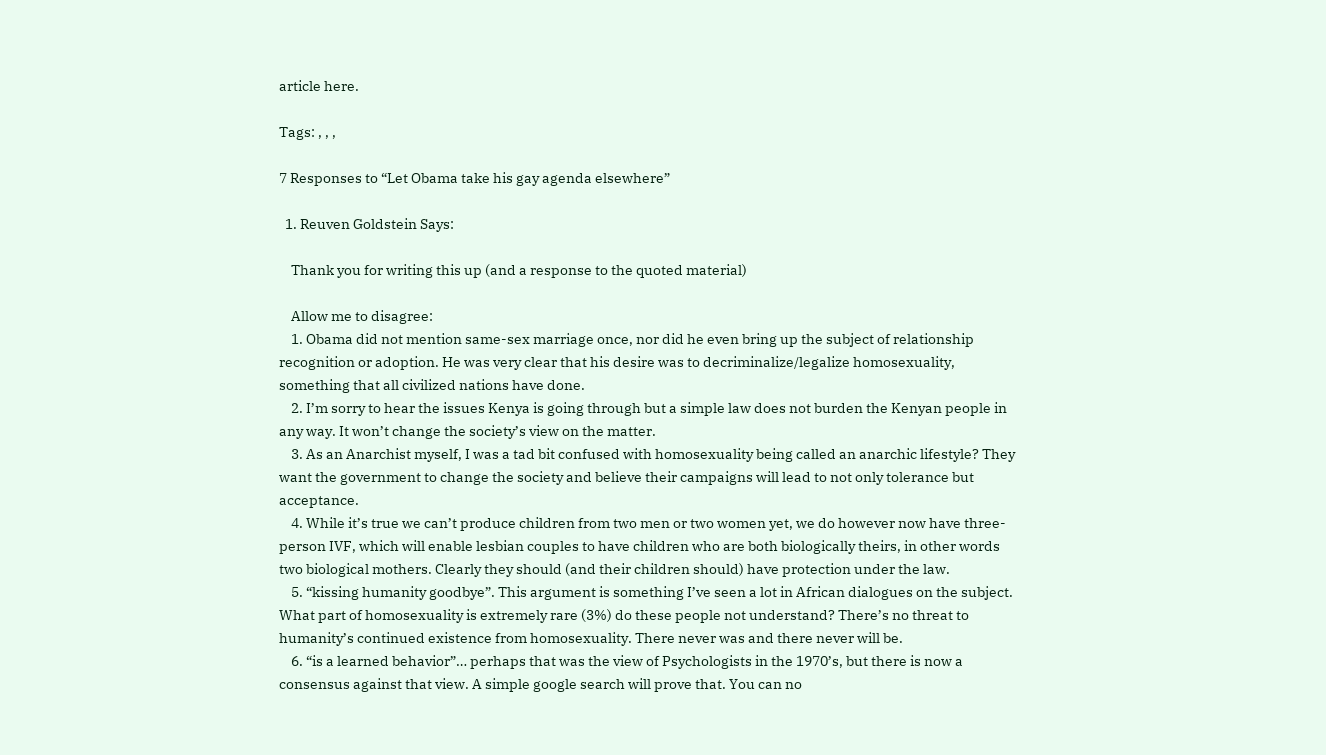article here.

Tags: , , ,

7 Responses to “Let Obama take his gay agenda elsewhere”

  1. Reuven Goldstein Says:

    Thank you for writing this up (and a response to the quoted material)

    Allow me to disagree:
    1. Obama did not mention same-sex marriage once, nor did he even bring up the subject of relationship recognition or adoption. He was very clear that his desire was to decriminalize/legalize homosexuality, something that all civilized nations have done.
    2. I’m sorry to hear the issues Kenya is going through but a simple law does not burden the Kenyan people in any way. It won’t change the society’s view on the matter.
    3. As an Anarchist myself, I was a tad bit confused with homosexuality being called an anarchic lifestyle? They want the government to change the society and believe their campaigns will lead to not only tolerance but acceptance.
    4. While it’s true we can’t produce children from two men or two women yet, we do however now have three-person IVF, which will enable lesbian couples to have children who are both biologically theirs, in other words two biological mothers. Clearly they should (and their children should) have protection under the law.
    5. “kissing humanity goodbye”. This argument is something I’ve seen a lot in African dialogues on the subject. What part of homosexuality is extremely rare (3%) do these people not understand? There’s no threat to humanity’s continued existence from homosexuality. There never was and there never will be.
    6. “is a learned behavior”… perhaps that was the view of Psychologists in the 1970’s, but there is now a consensus against that view. A simple google search will prove that. You can no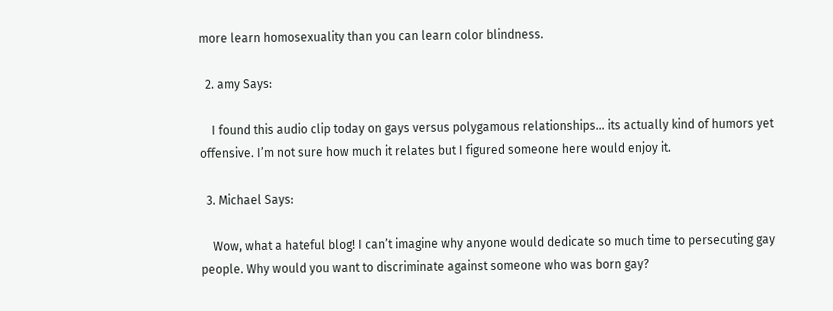more learn homosexuality than you can learn color blindness.

  2. amy Says:

    I found this audio clip today on gays versus polygamous relationships… its actually kind of humors yet offensive. I’m not sure how much it relates but I figured someone here would enjoy it.

  3. Michael Says:

    Wow, what a hateful blog! I can’t imagine why anyone would dedicate so much time to persecuting gay people. Why would you want to discriminate against someone who was born gay?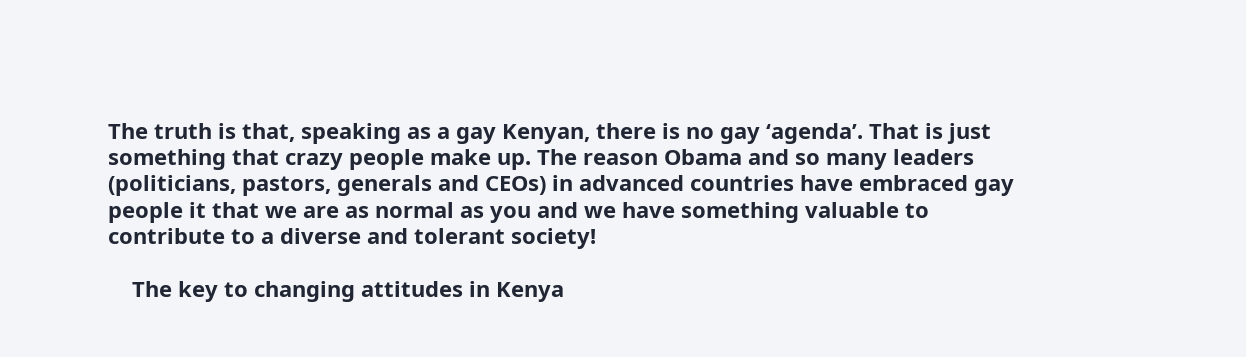The truth is that, speaking as a gay Kenyan, there is no gay ‘agenda’. That is just something that crazy people make up. The reason Obama and so many leaders (politicians, pastors, generals and CEOs) in advanced countries have embraced gay people it that we are as normal as you and we have something valuable to contribute to a diverse and tolerant society!

    The key to changing attitudes in Kenya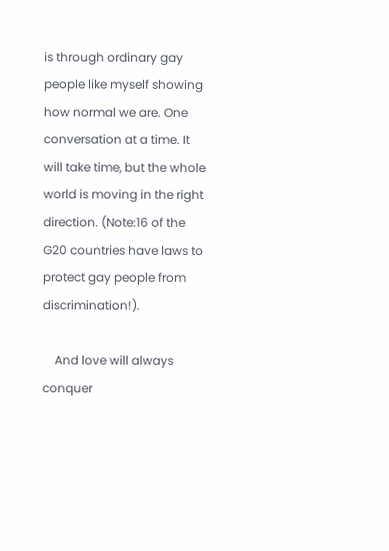is through ordinary gay people like myself showing how normal we are. One conversation at a time. It will take time, but the whole world is moving in the right direction. (Note:16 of the G20 countries have laws to protect gay people from discrimination!).

    And love will always conquer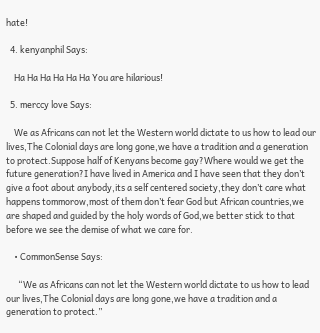hate!

  4. kenyanphil Says:

    Ha Ha Ha Ha Ha Ha You are hilarious!

  5. merccy love Says:

    We as Africans can not let the Western world dictate to us how to lead our lives,The Colonial days are long gone,we have a tradition and a generation to protect.Suppose half of Kenyans become gay?Where would we get the future generation?I have lived in America and I have seen that they don’t give a foot about anybody,its a self centered society,they don’t care what happens tommorow,most of them don’t fear God but African countries,we are shaped and guided by the holy words of God,we better stick to that before we see the demise of what we care for.

    • CommonSense Says:

      “We as Africans can not let the Western world dictate to us how to lead our lives,The Colonial days are long gone,we have a tradition and a generation to protect.”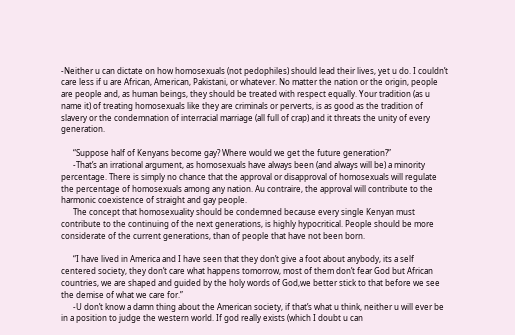-Neither u can dictate on how homosexuals (not pedophiles) should lead their lives, yet u do. I couldn’t care less if u are African, American, Pakistani, or whatever. No matter the nation or the origin, people are people and, as human beings, they should be treated with respect equally. Your tradition (as u name it) of treating homosexuals like they are criminals or perverts, is as good as the tradition of slavery or the condemnation of interracial marriage (all full of crap) and it threats the unity of every generation.

      “Suppose half of Kenyans become gay? Where would we get the future generation?”
      -That’s an irrational argument, as homosexuals have always been (and always will be) a minority percentage. There is simply no chance that the approval or disapproval of homosexuals will regulate the percentage of homosexuals among any nation. Au contraire, the approval will contribute to the harmonic coexistence of straight and gay people.
      The concept that homosexuality should be condemned because every single Kenyan must contribute to the continuing of the next generations, is highly hypocritical. People should be more considerate of the current generations, than of people that have not been born.

      “I have lived in America and I have seen that they don’t give a foot about anybody, its a self centered society, they don’t care what happens tomorrow, most of them don’t fear God but African countries, we are shaped and guided by the holy words of God,we better stick to that before we see the demise of what we care for.”
      -U don’t know a damn thing about the American society, if that’s what u think, neither u will ever be in a position to judge the western world. If god really exists (which I doubt u can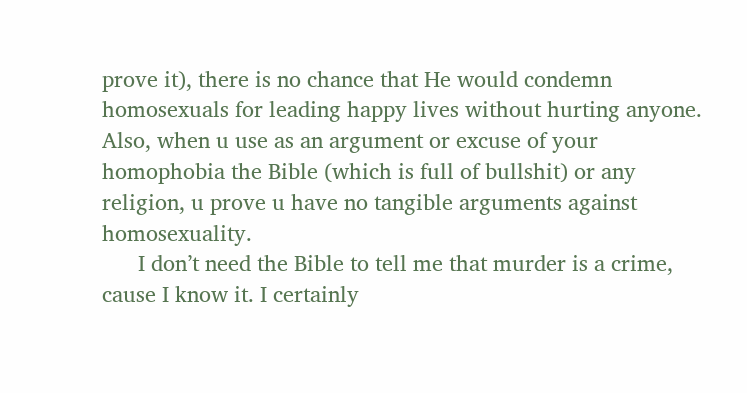prove it), there is no chance that He would condemn homosexuals for leading happy lives without hurting anyone. Also, when u use as an argument or excuse of your homophobia the Bible (which is full of bullshit) or any religion, u prove u have no tangible arguments against homosexuality.
      I don’t need the Bible to tell me that murder is a crime, cause I know it. I certainly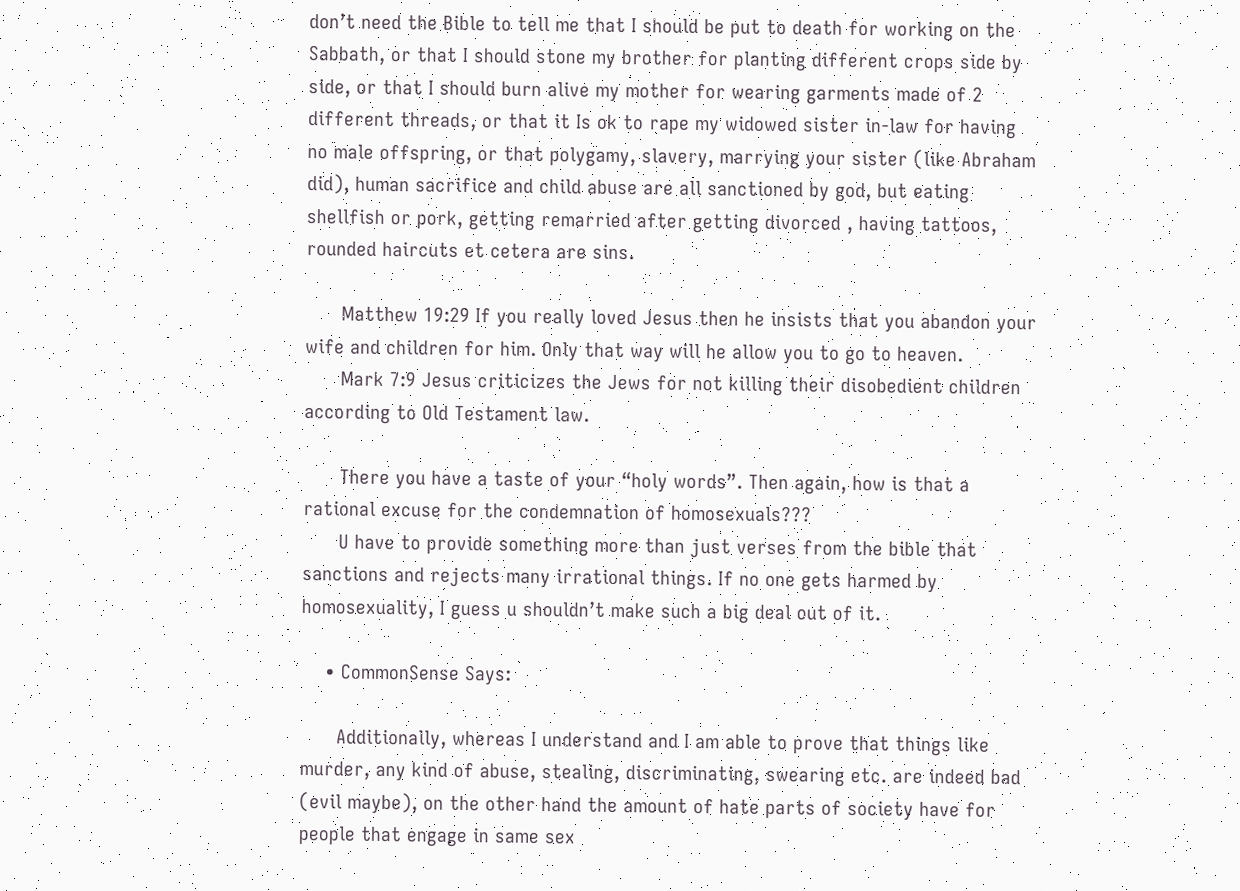don’t need the Bible to tell me that I should be put to death for working on the Sabbath, or that I should stone my brother for planting different crops side by side, or that I should burn alive my mother for wearing garments made of 2 different threads, or that it Is ok to rape my widowed sister in-law for having no male offspring, or that polygamy, slavery, marrying your sister (like Abraham did), human sacrifice and child abuse are all sanctioned by god, but eating shellfish or pork, getting remarried after getting divorced , having tattoos, rounded haircuts et cetera are sins.

      Matthew 19:29 If you really loved Jesus then he insists that you abandon your wife and children for him. Only that way will he allow you to go to heaven.
      Mark 7:9 Jesus criticizes the Jews for not killing their disobedient children according to Old Testament law.

      There you have a taste of your “holy words”. Then again, how is that a rational excuse for the condemnation of homosexuals???
      U have to provide something more than just verses from the bible that sanctions and rejects many irrational things. If no one gets harmed by homosexuality, I guess u shouldn’t make such a big deal out of it.

    • CommonSense Says:

      Additionally, whereas I understand and I am able to prove that things like murder, any kind of abuse, stealing, discriminating, swearing etc. are indeed bad (evil maybe), on the other hand the amount of hate parts of society have for people that engage in same sex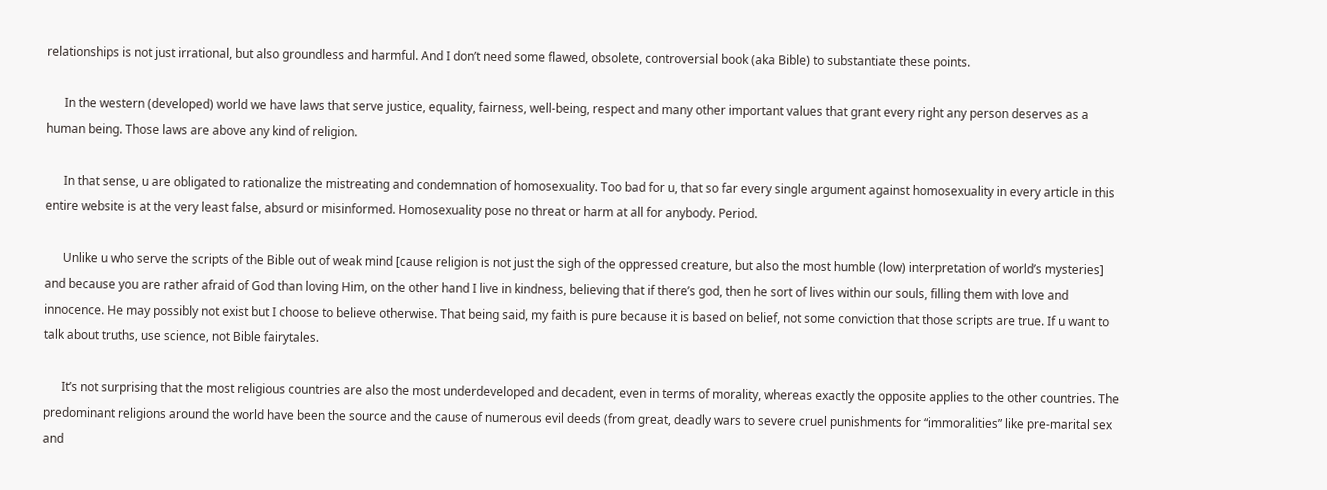relationships is not just irrational, but also groundless and harmful. And I don’t need some flawed, obsolete, controversial book (aka Bible) to substantiate these points.

      In the western (developed) world we have laws that serve justice, equality, fairness, well-being, respect and many other important values that grant every right any person deserves as a human being. Those laws are above any kind of religion.

      In that sense, u are obligated to rationalize the mistreating and condemnation of homosexuality. Too bad for u, that so far every single argument against homosexuality in every article in this entire website is at the very least false, absurd or misinformed. Homosexuality pose no threat or harm at all for anybody. Period.

      Unlike u who serve the scripts of the Bible out of weak mind [cause religion is not just the sigh of the oppressed creature, but also the most humble (low) interpretation of world’s mysteries] and because you are rather afraid of God than loving Him, on the other hand I live in kindness, believing that if there’s god, then he sort of lives within our souls, filling them with love and innocence. He may possibly not exist but I choose to believe otherwise. That being said, my faith is pure because it is based on belief, not some conviction that those scripts are true. If u want to talk about truths, use science, not Bible fairytales.

      It’s not surprising that the most religious countries are also the most underdeveloped and decadent, even in terms of morality, whereas exactly the opposite applies to the other countries. The predominant religions around the world have been the source and the cause of numerous evil deeds (from great, deadly wars to severe cruel punishments for “immoralities” like pre-marital sex and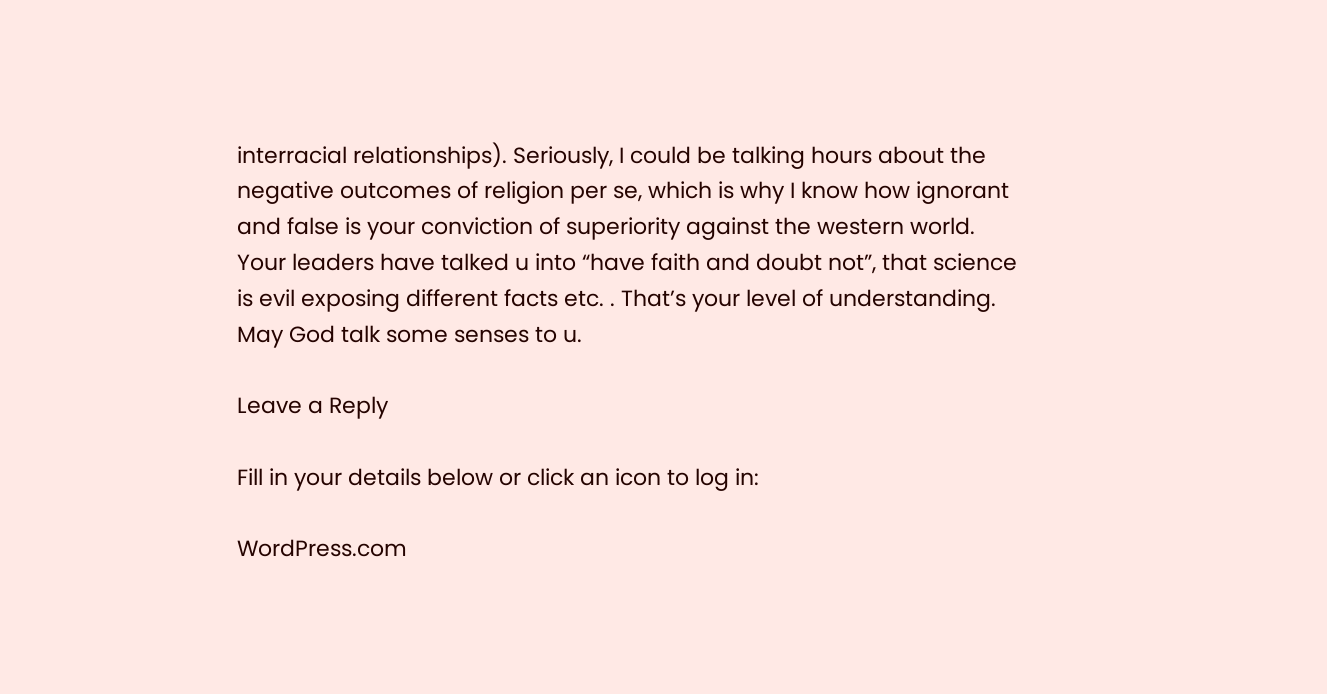interracial relationships). Seriously, I could be talking hours about the negative outcomes of religion per se, which is why I know how ignorant and false is your conviction of superiority against the western world. Your leaders have talked u into “have faith and doubt not”, that science is evil exposing different facts etc. . That’s your level of understanding. May God talk some senses to u.

Leave a Reply

Fill in your details below or click an icon to log in:

WordPress.com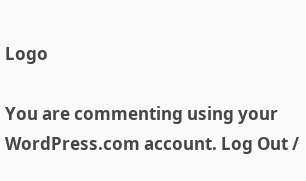Logo

You are commenting using your WordPress.com account. Log Out /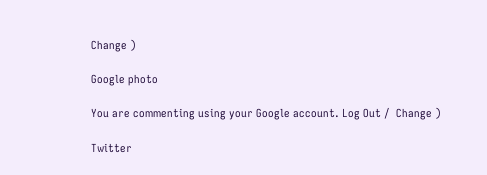Change )

Google photo

You are commenting using your Google account. Log Out /  Change )

Twitter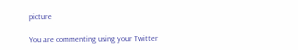picture

You are commenting using your Twitter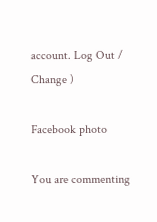account. Log Out /  Change )

Facebook photo

You are commenting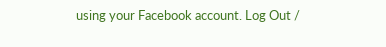using your Facebook account. Log Out /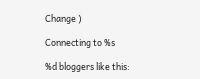Change )

Connecting to %s

%d bloggers like this: